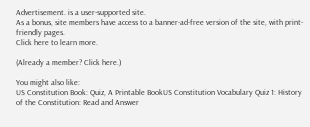Advertisement. is a user-supported site.
As a bonus, site members have access to a banner-ad-free version of the site, with print-friendly pages.
Click here to learn more.

(Already a member? Click here.)

You might also like:
US Constitution Book: Quiz, A Printable BookUS Constitution Vocabulary Quiz 1: History of the Constitution: Read and Answer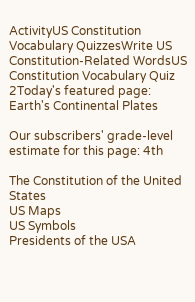ActivityUS Constitution Vocabulary QuizzesWrite US Constitution-Related WordsUS Constitution Vocabulary Quiz 2Today's featured page: Earth's Continental Plates

Our subscribers' grade-level estimate for this page: 4th

The Constitution of the United States
US Maps
US Symbols
Presidents of the USA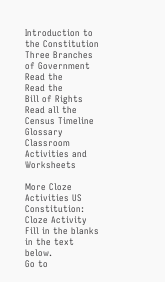Introduction to the Constitution Three Branches of Government Read the
Read the
Bill of Rights
Read all the
Census Timeline Glossary Classroom
Activities and Worksheets

More Cloze Activities US Constitution: Cloze Activity
Fill in the blanks in the text below.
Go to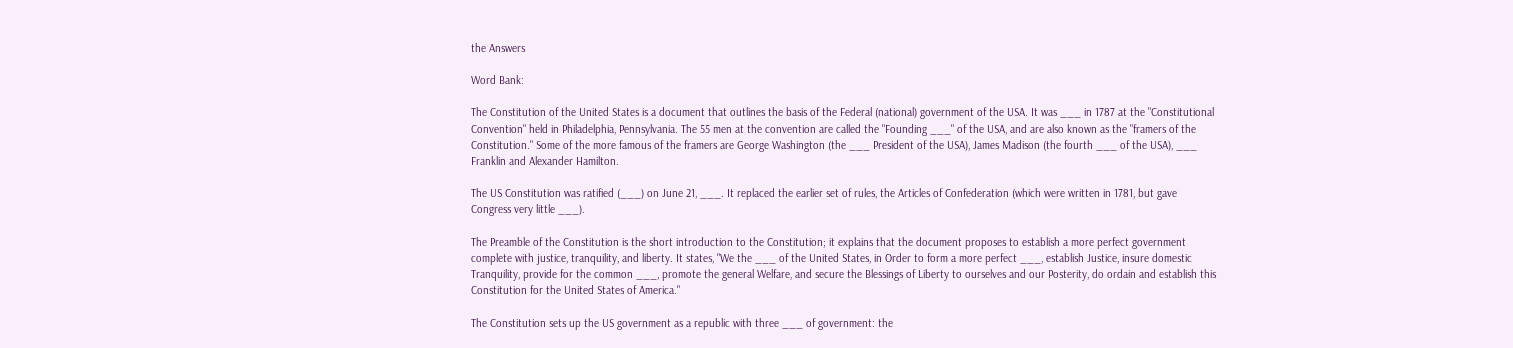the Answers

Word Bank:

The Constitution of the United States is a document that outlines the basis of the Federal (national) government of the USA. It was ___ in 1787 at the "Constitutional Convention" held in Philadelphia, Pennsylvania. The 55 men at the convention are called the "Founding ___" of the USA, and are also known as the "framers of the Constitution." Some of the more famous of the framers are George Washington (the ___ President of the USA), James Madison (the fourth ___ of the USA), ___ Franklin and Alexander Hamilton.

The US Constitution was ratified (___) on June 21, ___. It replaced the earlier set of rules, the Articles of Confederation (which were written in 1781, but gave Congress very little ___).

The Preamble of the Constitution is the short introduction to the Constitution; it explains that the document proposes to establish a more perfect government complete with justice, tranquility, and liberty. It states, "We the ___ of the United States, in Order to form a more perfect ___, establish Justice, insure domestic Tranquility, provide for the common ___, promote the general Welfare, and secure the Blessings of Liberty to ourselves and our Posterity, do ordain and establish this Constitution for the United States of America."

The Constitution sets up the US government as a republic with three ___ of government: the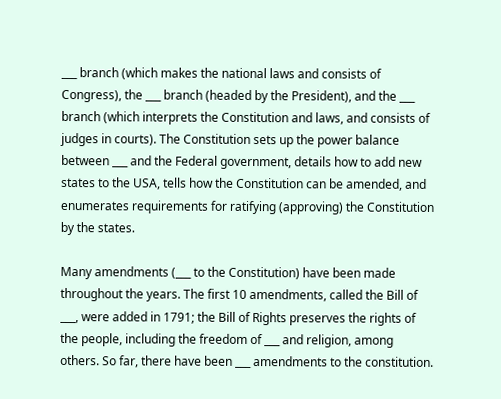___ branch (which makes the national laws and consists of Congress), the ___ branch (headed by the President), and the ___ branch (which interprets the Constitution and laws, and consists of judges in courts). The Constitution sets up the power balance between ___ and the Federal government, details how to add new states to the USA, tells how the Constitution can be amended, and enumerates requirements for ratifying (approving) the Constitution by the states.

Many amendments (___ to the Constitution) have been made throughout the years. The first 10 amendments, called the Bill of ___, were added in 1791; the Bill of Rights preserves the rights of the people, including the freedom of ___ and religion, among others. So far, there have been ___ amendments to the constitution.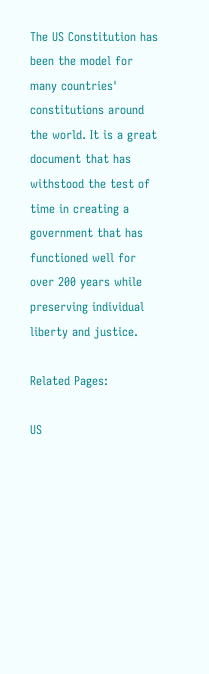The US Constitution has been the model for many countries' constitutions around the world. It is a great document that has withstood the test of time in creating a government that has functioned well for over 200 years while preserving individual liberty and justice.

Related Pages:

US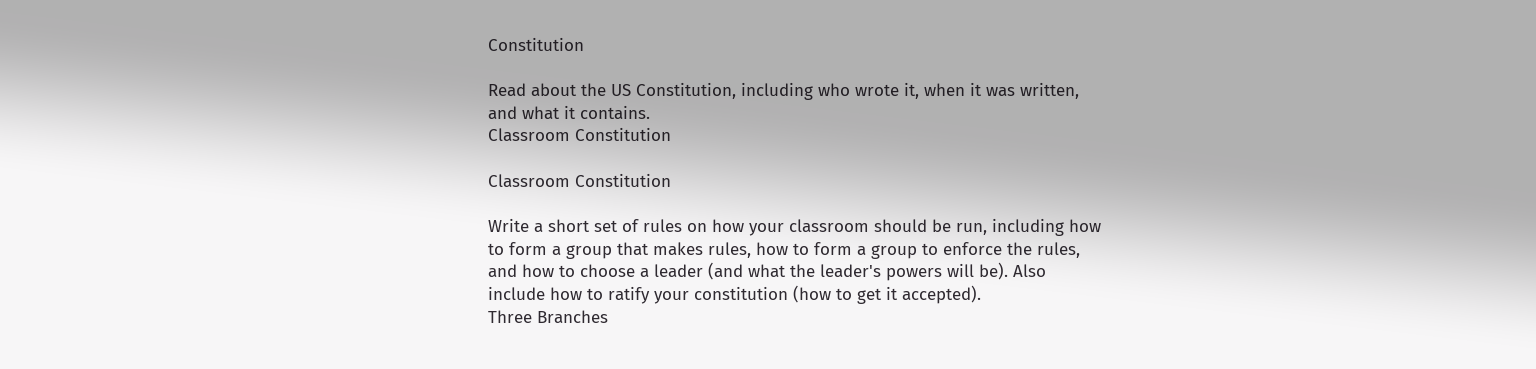Constitution

Read about the US Constitution, including who wrote it, when it was written, and what it contains.
Classroom Constitution

Classroom Constitution

Write a short set of rules on how your classroom should be run, including how to form a group that makes rules, how to form a group to enforce the rules, and how to choose a leader (and what the leader's powers will be). Also include how to ratify your constitution (how to get it accepted).
Three Branches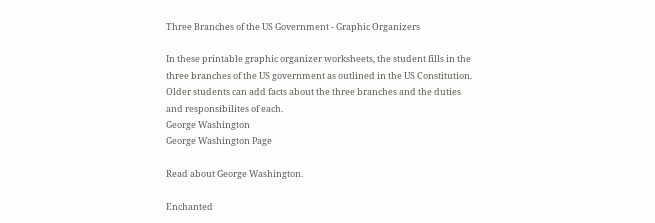Three Branches of the US Government - Graphic Organizers

In these printable graphic organizer worksheets, the student fills in the three branches of the US government as outlined in the US Constitution. Older students can add facts about the three branches and the duties and responsibilites of each.
George Washington
George Washington Page

Read about George Washington.

Enchanted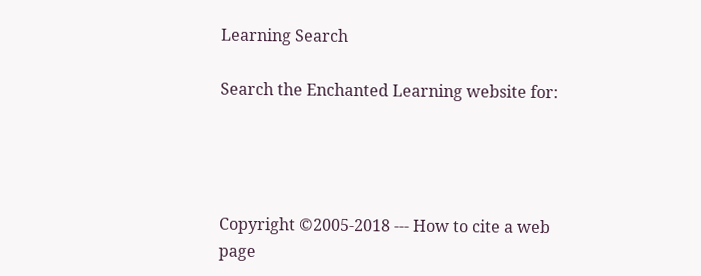Learning Search

Search the Enchanted Learning website for:




Copyright ©2005-2018 --- How to cite a web page